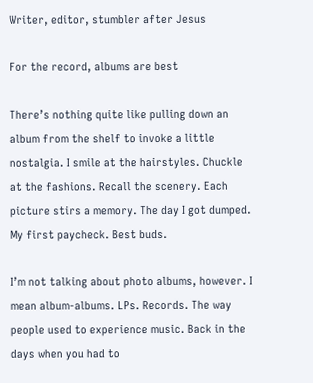Writer, editor, stumbler after Jesus

For the record, albums are best

There’s nothing quite like pulling down an album from the shelf to invoke a little nostalgia. I smile at the hairstyles. Chuckle at the fashions. Recall the scenery. Each picture stirs a memory. The day I got dumped. My first paycheck. Best buds.

I’m not talking about photo albums, however. I mean album-albums. LPs. Records. The way people used to experience music. Back in the days when you had to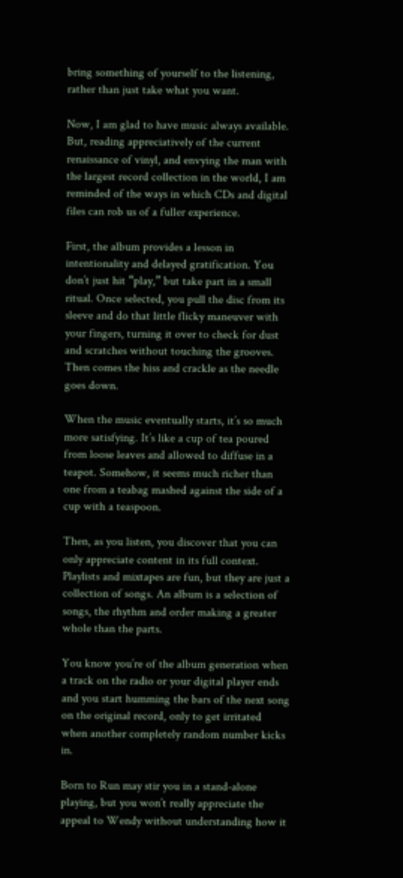bring something of yourself to the listening, rather than just take what you want.

Now, I am glad to have music always available. But, reading appreciatively of the current renaissance of vinyl, and envying the man with the largest record collection in the world, I am reminded of the ways in which CDs and digital files can rob us of a fuller experience.

First, the album provides a lesson in intentionality and delayed gratification. You don’t just hit “play,” but take part in a small ritual. Once selected, you pull the disc from its sleeve and do that little flicky maneuver with your fingers, turning it over to check for dust and scratches without touching the grooves. Then comes the hiss and crackle as the needle goes down.

When the music eventually starts, it’s so much more satisfying. It’s like a cup of tea poured from loose leaves and allowed to diffuse in a teapot. Somehow, it seems much richer than one from a teabag mashed against the side of a cup with a teaspoon.

Then, as you listen, you discover that you can only appreciate content in its full context. Playlists and mixtapes are fun, but they are just a collection of songs. An album is a selection of songs, the rhythm and order making a greater whole than the parts.

You know you’re of the album generation when a track on the radio or your digital player ends and you start humming the bars of the next song on the original record, only to get irritated when another completely random number kicks in.

Born to Run may stir you in a stand-alone playing, but you won’t really appreciate the appeal to Wendy without understanding how it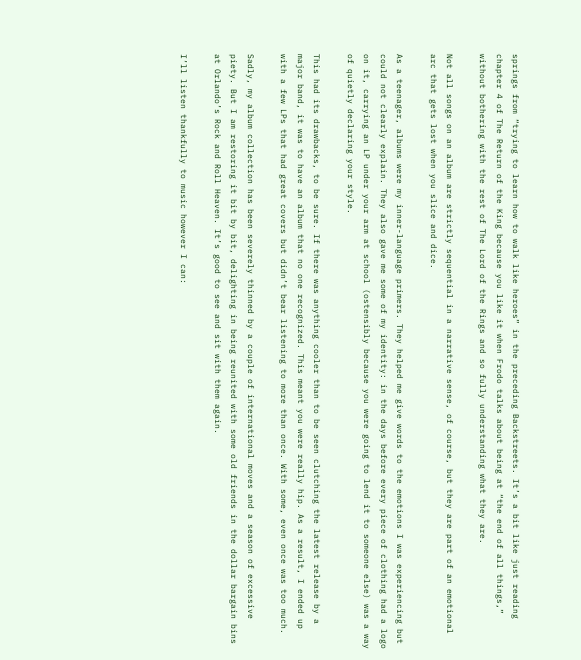springs from “trying to learn how to walk like heroes” in the preceding Backstreets. It’s a bit like just reading chapter 4 of The Return of the King because you like it when Frodo talks about being at “the end of all things,” without bothering with the rest of The Lord of the Rings and so fully understanding what they are.

Not all songs on an album are strictly sequential in a narrative sense, of course, but they are part of an emotional arc that gets lost when you slice and dice.

As a teenager, albums were my inner-language primers. They helped me give words to the emotions I was experiencing but could not clearly explain. They also gave me some of my identity: in the days before every piece of clothing had a logo on it, carrying an LP under your arm at school (ostensibly because you were going to lend it to someone else) was a way of quietly declaring your style.

This had its drawbacks, to be sure. If there was anything cooler than to be seen clutching the latest release by a major band, it was to have an album that no one recognized. This meant you were really hip. As a result, I ended up with a few LPs that had great covers but didn’t bear listening to more than once. With some, even once was too much.

Sadly, my album collection has been severely thinned by a couple of international moves and a season of excessive piety. But I am restoring it bit by bit, delighting in being reunited with some old friends in the dollar bargain bins at Orlando’s Rock and Roll Heaven. It’s good to see and sit with them again.

I’ll listen thankfully to music however I can: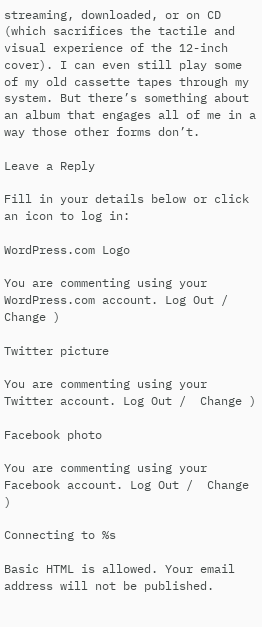streaming, downloaded, or on CD (which sacrifices the tactile and visual experience of the 12-inch cover). I can even still play some of my old cassette tapes through my system. But there’s something about an album that engages all of me in a way those other forms don’t.

Leave a Reply

Fill in your details below or click an icon to log in:

WordPress.com Logo

You are commenting using your WordPress.com account. Log Out /  Change )

Twitter picture

You are commenting using your Twitter account. Log Out /  Change )

Facebook photo

You are commenting using your Facebook account. Log Out /  Change )

Connecting to %s

Basic HTML is allowed. Your email address will not be published.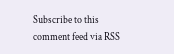Subscribe to this comment feed via RSS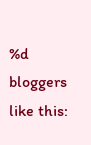%d bloggers like this: